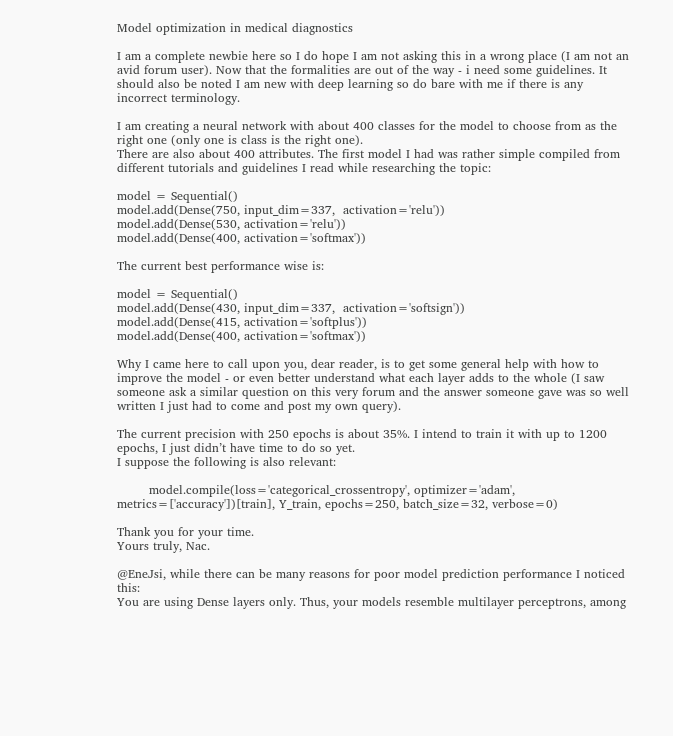Model optimization in medical diagnostics

I am a complete newbie here so I do hope I am not asking this in a wrong place (I am not an avid forum user). Now that the formalities are out of the way - i need some guidelines. It should also be noted I am new with deep learning so do bare with me if there is any incorrect terminology.

I am creating a neural network with about 400 classes for the model to choose from as the right one (only one is class is the right one).
There are also about 400 attributes. The first model I had was rather simple compiled from different tutorials and guidelines I read while researching the topic:

model = Sequential()
model.add(Dense(750, input_dim=337,  activation='relu'))
model.add(Dense(530, activation='relu'))
model.add(Dense(400, activation='softmax'))

The current best performance wise is:

model = Sequential()
model.add(Dense(430, input_dim=337,  activation='softsign'))
model.add(Dense(415, activation='softplus'))
model.add(Dense(400, activation='softmax'))

Why I came here to call upon you, dear reader, is to get some general help with how to improve the model - or even better understand what each layer adds to the whole (I saw someone ask a similar question on this very forum and the answer someone gave was so well written I just had to come and post my own query).

The current precision with 250 epochs is about 35%. I intend to train it with up to 1200 epochs, I just didn’t have time to do so yet.
I suppose the following is also relevant:

        model.compile(loss='categorical_crossentropy', optimizer='adam', metrics=['accuracy'])[train], Y_train, epochs=250, batch_size=32, verbose=0)

Thank you for your time.
Yours truly, Nac.

@EneJsi, while there can be many reasons for poor model prediction performance I noticed this:
You are using Dense layers only. Thus, your models resemble multilayer perceptrons, among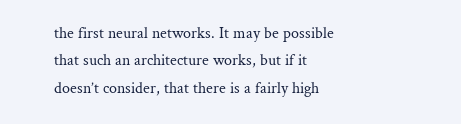the first neural networks. It may be possible that such an architecture works, but if it doesn’t consider, that there is a fairly high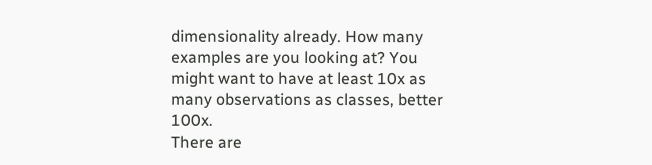dimensionality already. How many examples are you looking at? You might want to have at least 10x as many observations as classes, better 100x.
There are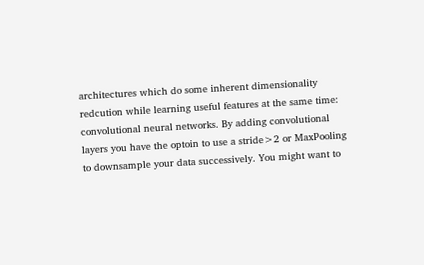architectures which do some inherent dimensionality redcution while learning useful features at the same time: convolutional neural networks. By adding convolutional layers you have the optoin to use a stride>2 or MaxPooling to downsample your data successively. You might want to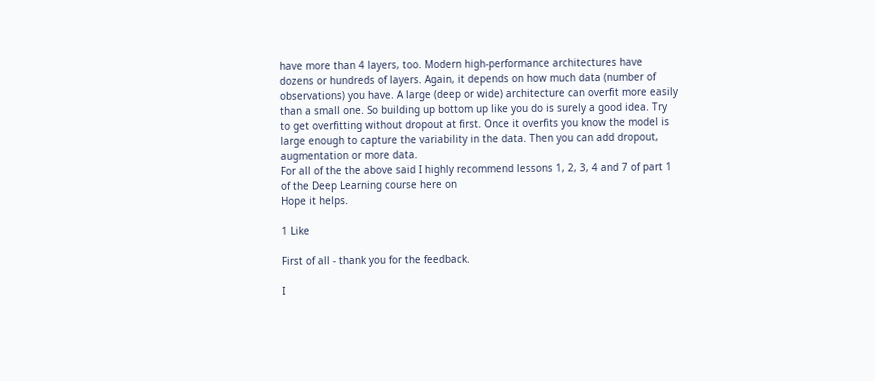have more than 4 layers, too. Modern high-performance architectures have dozens or hundreds of layers. Again, it depends on how much data (number of observations) you have. A large (deep or wide) architecture can overfit more easily than a small one. So building up bottom up like you do is surely a good idea. Try to get overfitting without dropout at first. Once it overfits you know the model is large enough to capture the variability in the data. Then you can add dropout, augmentation or more data.
For all of the the above said I highly recommend lessons 1, 2, 3, 4 and 7 of part 1 of the Deep Learning course here on
Hope it helps.

1 Like

First of all - thank you for the feedback.

I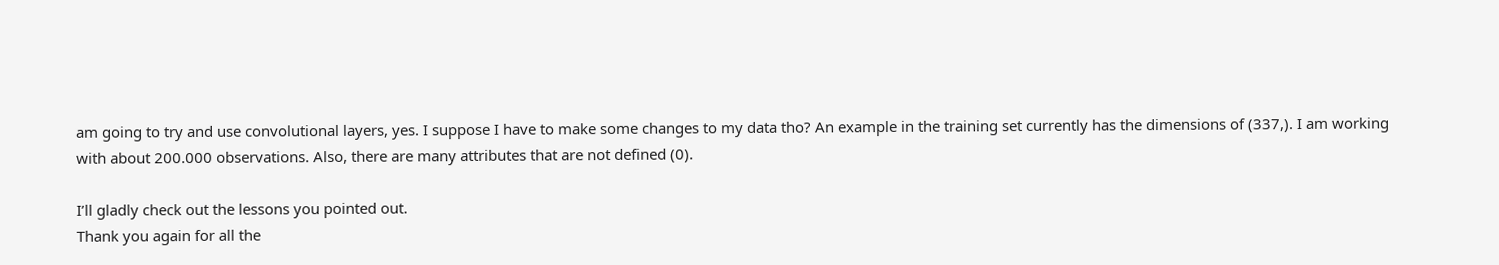am going to try and use convolutional layers, yes. I suppose I have to make some changes to my data tho? An example in the training set currently has the dimensions of (337,). I am working with about 200.000 observations. Also, there are many attributes that are not defined (0).

I’ll gladly check out the lessons you pointed out.
Thank you again for all the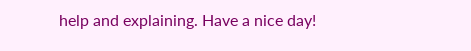help and explaining. Have a nice day!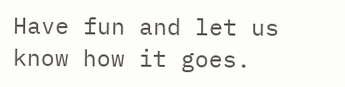Have fun and let us know how it goes.